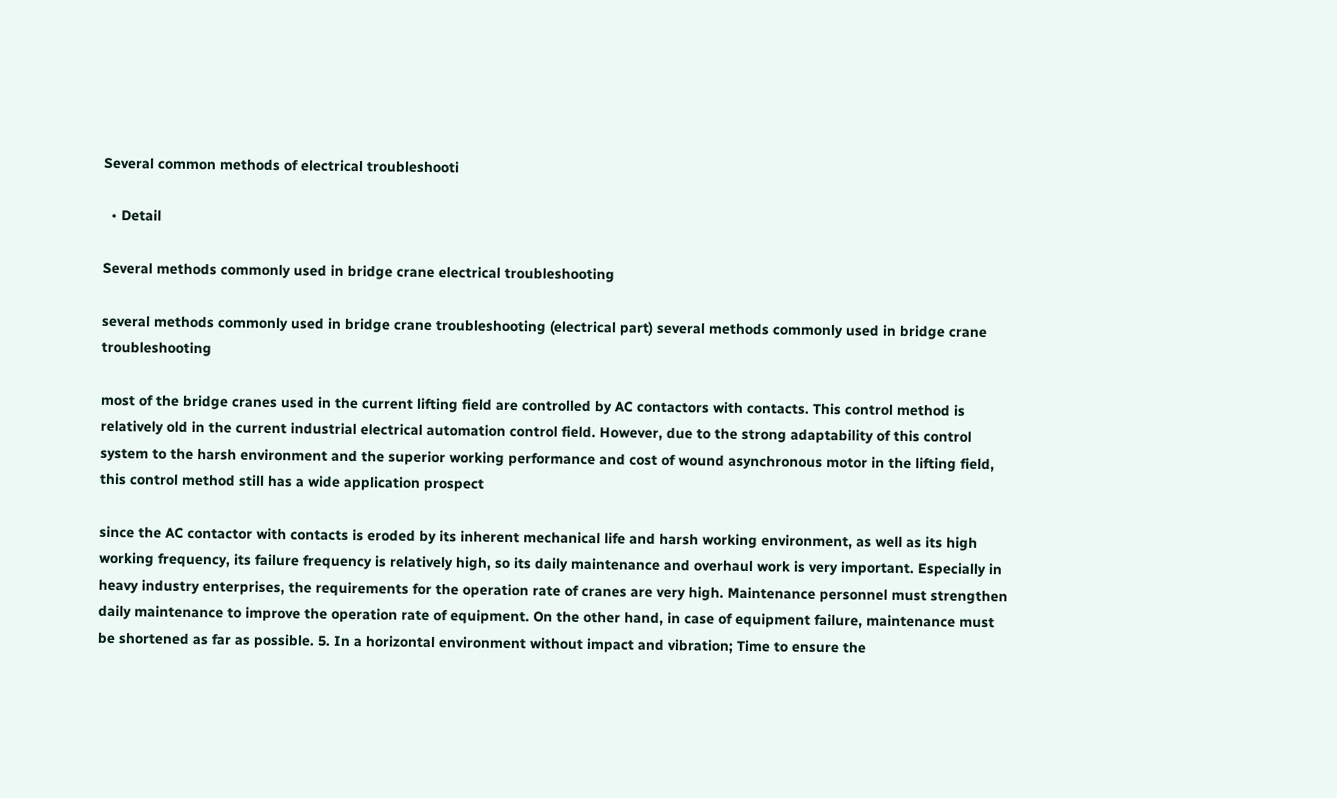Several common methods of electrical troubleshooti

  • Detail

Several methods commonly used in bridge crane electrical troubleshooting

several methods commonly used in bridge crane troubleshooting (electrical part) several methods commonly used in bridge crane troubleshooting

most of the bridge cranes used in the current lifting field are controlled by AC contactors with contacts. This control method is relatively old in the current industrial electrical automation control field. However, due to the strong adaptability of this control system to the harsh environment and the superior working performance and cost of wound asynchronous motor in the lifting field, this control method still has a wide application prospect

since the AC contactor with contacts is eroded by its inherent mechanical life and harsh working environment, as well as its high working frequency, its failure frequency is relatively high, so its daily maintenance and overhaul work is very important. Especially in heavy industry enterprises, the requirements for the operation rate of cranes are very high. Maintenance personnel must strengthen daily maintenance to improve the operation rate of equipment. On the other hand, in case of equipment failure, maintenance must be shortened as far as possible. 5. In a horizontal environment without impact and vibration; Time to ensure the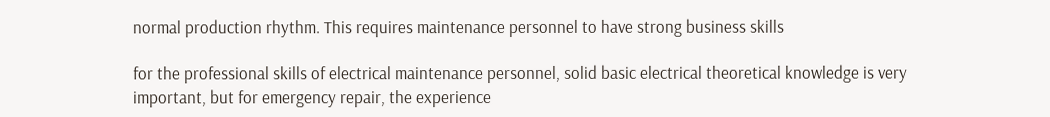normal production rhythm. This requires maintenance personnel to have strong business skills

for the professional skills of electrical maintenance personnel, solid basic electrical theoretical knowledge is very important, but for emergency repair, the experience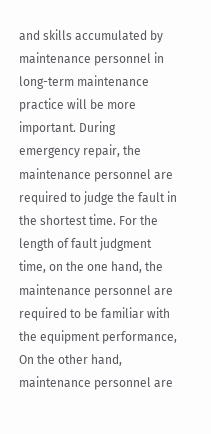and skills accumulated by maintenance personnel in long-term maintenance practice will be more important. During emergency repair, the maintenance personnel are required to judge the fault in the shortest time. For the length of fault judgment time, on the one hand, the maintenance personnel are required to be familiar with the equipment performance, On the other hand, maintenance personnel are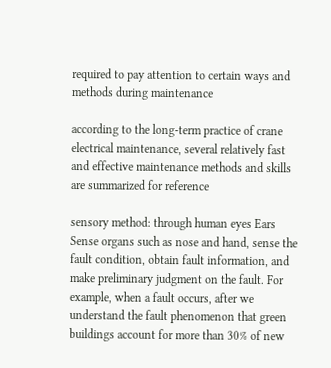required to pay attention to certain ways and methods during maintenance

according to the long-term practice of crane electrical maintenance, several relatively fast and effective maintenance methods and skills are summarized for reference

sensory method: through human eyes Ears Sense organs such as nose and hand, sense the fault condition, obtain fault information, and make preliminary judgment on the fault. For example, when a fault occurs, after we understand the fault phenomenon that green buildings account for more than 30% of new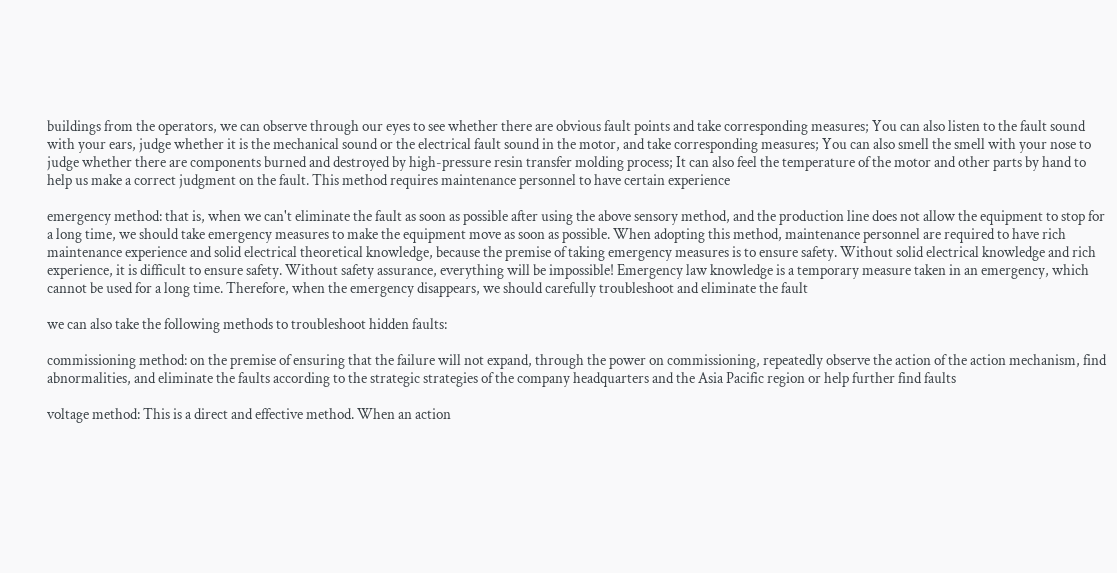buildings from the operators, we can observe through our eyes to see whether there are obvious fault points and take corresponding measures; You can also listen to the fault sound with your ears, judge whether it is the mechanical sound or the electrical fault sound in the motor, and take corresponding measures; You can also smell the smell with your nose to judge whether there are components burned and destroyed by high-pressure resin transfer molding process; It can also feel the temperature of the motor and other parts by hand to help us make a correct judgment on the fault. This method requires maintenance personnel to have certain experience

emergency method: that is, when we can't eliminate the fault as soon as possible after using the above sensory method, and the production line does not allow the equipment to stop for a long time, we should take emergency measures to make the equipment move as soon as possible. When adopting this method, maintenance personnel are required to have rich maintenance experience and solid electrical theoretical knowledge, because the premise of taking emergency measures is to ensure safety. Without solid electrical knowledge and rich experience, it is difficult to ensure safety. Without safety assurance, everything will be impossible! Emergency law knowledge is a temporary measure taken in an emergency, which cannot be used for a long time. Therefore, when the emergency disappears, we should carefully troubleshoot and eliminate the fault

we can also take the following methods to troubleshoot hidden faults:

commissioning method: on the premise of ensuring that the failure will not expand, through the power on commissioning, repeatedly observe the action of the action mechanism, find abnormalities, and eliminate the faults according to the strategic strategies of the company headquarters and the Asia Pacific region or help further find faults

voltage method: This is a direct and effective method. When an action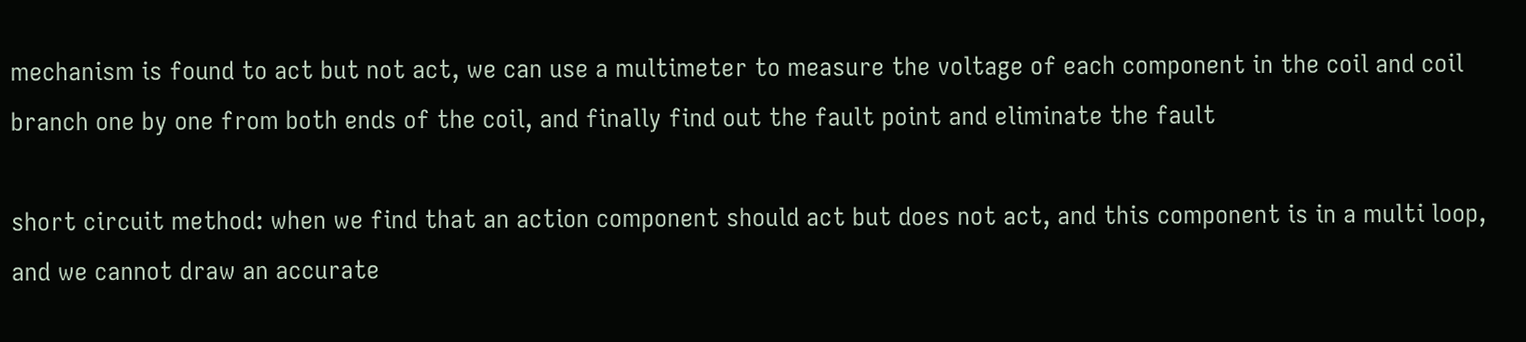mechanism is found to act but not act, we can use a multimeter to measure the voltage of each component in the coil and coil branch one by one from both ends of the coil, and finally find out the fault point and eliminate the fault

short circuit method: when we find that an action component should act but does not act, and this component is in a multi loop, and we cannot draw an accurate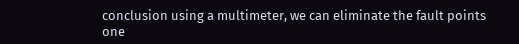conclusion using a multimeter, we can eliminate the fault points one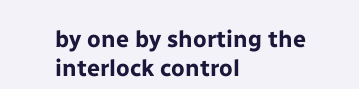by one by shorting the interlock control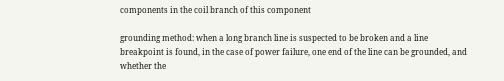components in the coil branch of this component

grounding method: when a long branch line is suspected to be broken and a line breakpoint is found, in the case of power failure, one end of the line can be grounded, and whether the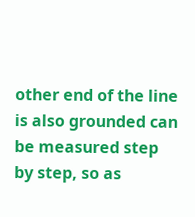other end of the line is also grounded can be measured step by step, so as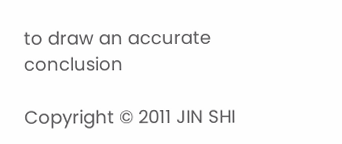to draw an accurate conclusion

Copyright © 2011 JIN SHI